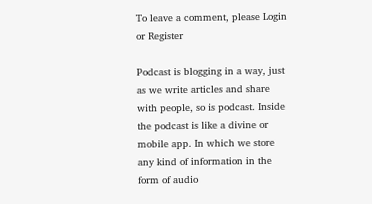To leave a comment, please Login or Register

Podcast is blogging in a way, just as we write articles and share with people, so is podcast. Inside the podcast is like a divine or mobile app. In which we store any kind of information in the form of audio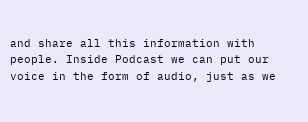and share all this information with people. Inside Podcast we can put our voice in the form of audio, just as we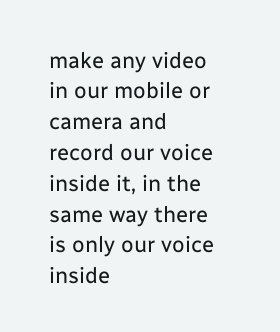make any video in our mobile or camera and record our voice inside it, in the same way there is only our voice inside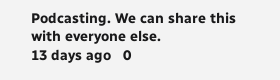Podcasting. We can share this with everyone else.
13 days ago   0